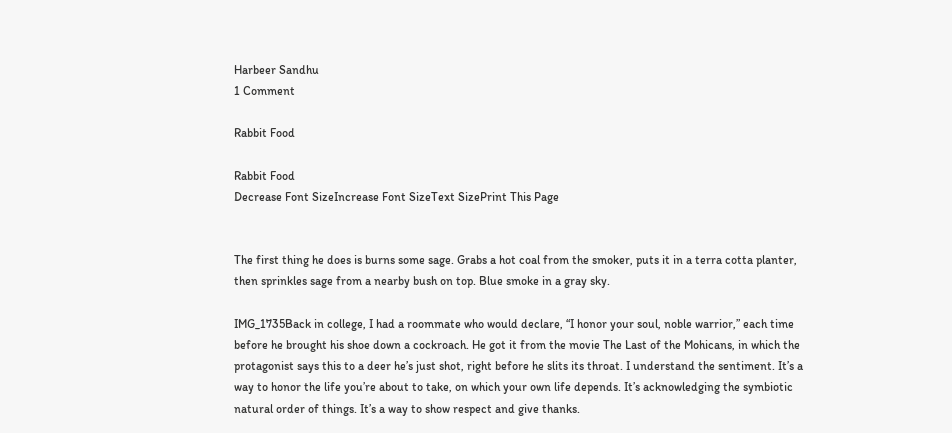Harbeer Sandhu
1 Comment

Rabbit Food

Rabbit Food
Decrease Font SizeIncrease Font SizeText SizePrint This Page


The first thing he does is burns some sage. Grabs a hot coal from the smoker, puts it in a terra cotta planter, then sprinkles sage from a nearby bush on top. Blue smoke in a gray sky.

IMG_1735Back in college, I had a roommate who would declare, “I honor your soul, noble warrior,” each time before he brought his shoe down a cockroach. He got it from the movie The Last of the Mohicans, in which the protagonist says this to a deer he’s just shot, right before he slits its throat. I understand the sentiment. It’s a way to honor the life you’re about to take, on which your own life depends. It’s acknowledging the symbiotic natural order of things. It’s a way to show respect and give thanks.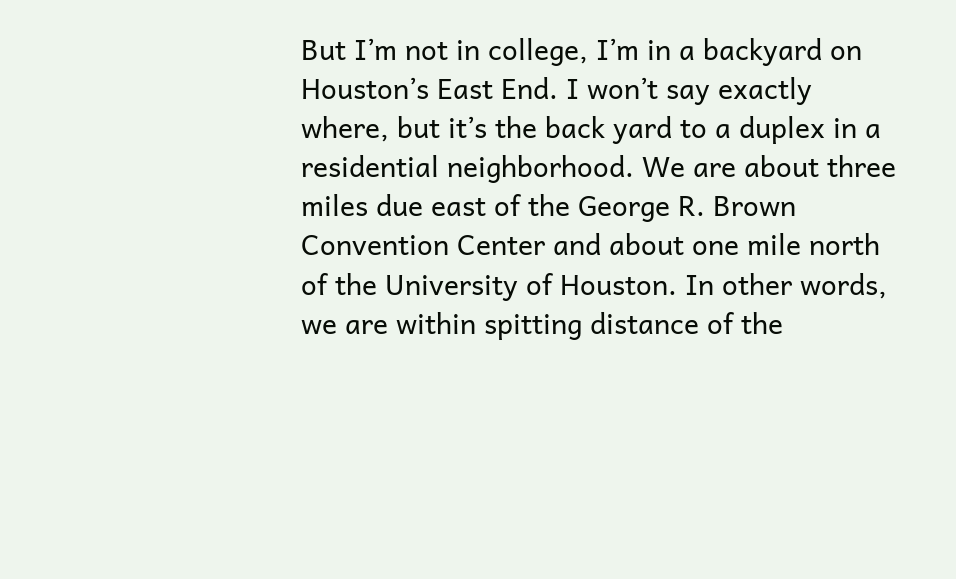But I’m not in college, I’m in a backyard on Houston’s East End. I won’t say exactly where, but it’s the back yard to a duplex in a residential neighborhood. We are about three miles due east of the George R. Brown Convention Center and about one mile north of the University of Houston. In other words, we are within spitting distance of the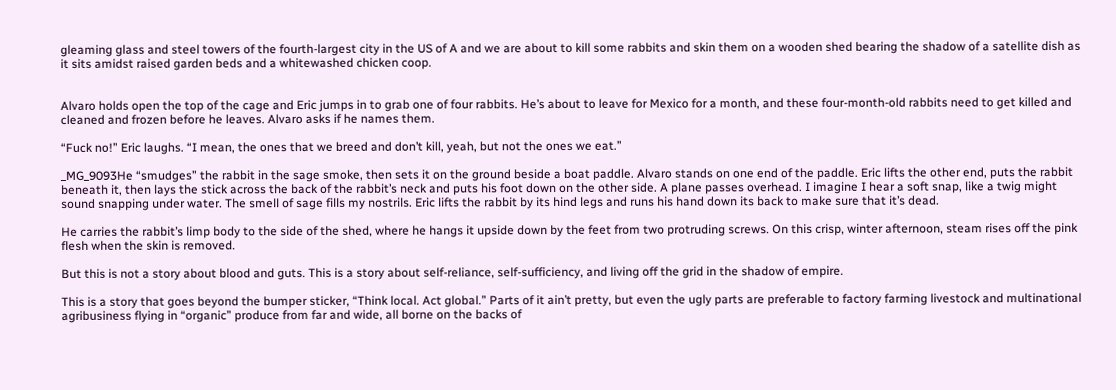gleaming glass and steel towers of the fourth-largest city in the US of A and we are about to kill some rabbits and skin them on a wooden shed bearing the shadow of a satellite dish as it sits amidst raised garden beds and a whitewashed chicken coop.


Alvaro holds open the top of the cage and Eric jumps in to grab one of four rabbits. He’s about to leave for Mexico for a month, and these four-month-old rabbits need to get killed and cleaned and frozen before he leaves. Alvaro asks if he names them.

“Fuck no!” Eric laughs. “I mean, the ones that we breed and don’t kill, yeah, but not the ones we eat.”

_MG_9093He “smudges” the rabbit in the sage smoke, then sets it on the ground beside a boat paddle. Alvaro stands on one end of the paddle. Eric lifts the other end, puts the rabbit beneath it, then lays the stick across the back of the rabbit’s neck and puts his foot down on the other side. A plane passes overhead. I imagine I hear a soft snap, like a twig might sound snapping under water. The smell of sage fills my nostrils. Eric lifts the rabbit by its hind legs and runs his hand down its back to make sure that it’s dead.

He carries the rabbit’s limp body to the side of the shed, where he hangs it upside down by the feet from two protruding screws. On this crisp, winter afternoon, steam rises off the pink flesh when the skin is removed.

But this is not a story about blood and guts. This is a story about self-reliance, self-sufficiency, and living off the grid in the shadow of empire.

This is a story that goes beyond the bumper sticker, “Think local. Act global.” Parts of it ain’t pretty, but even the ugly parts are preferable to factory farming livestock and multinational agribusiness flying in “organic” produce from far and wide, all borne on the backs of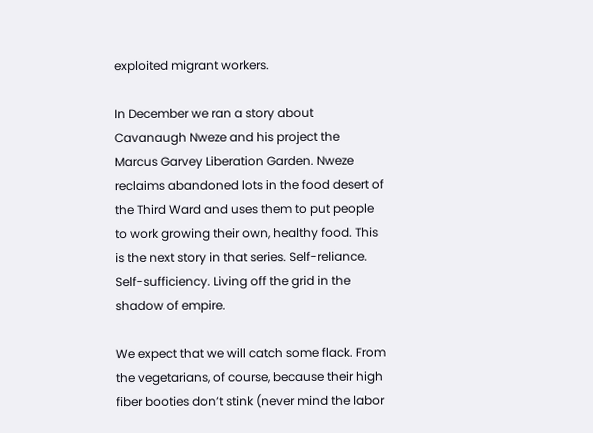exploited migrant workers.

In December we ran a story about Cavanaugh Nweze and his project the Marcus Garvey Liberation Garden. Nweze reclaims abandoned lots in the food desert of the Third Ward and uses them to put people to work growing their own, healthy food. This is the next story in that series. Self-reliance. Self-sufficiency. Living off the grid in the shadow of empire.

We expect that we will catch some flack. From the vegetarians, of course, because their high fiber booties don’t stink (never mind the labor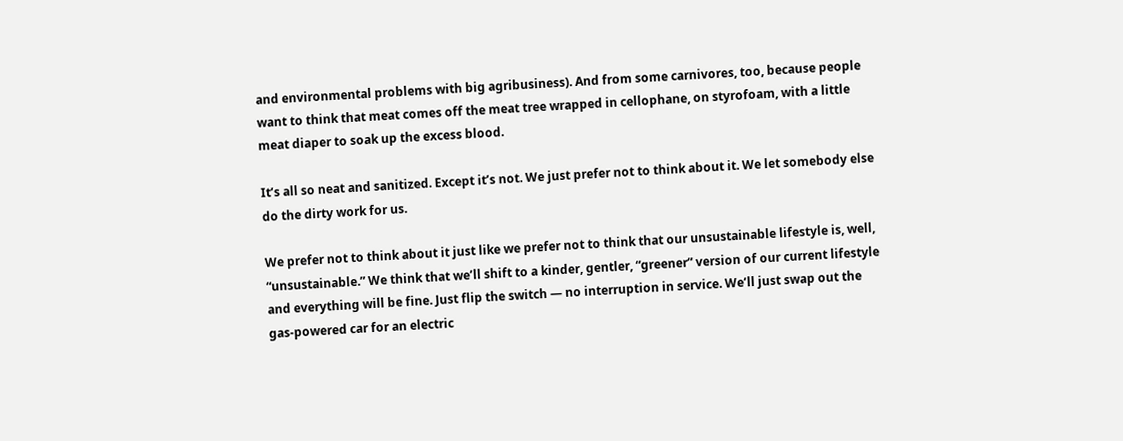and environmental problems with big agribusiness). And from some carnivores, too, because people want to think that meat comes off the meat tree wrapped in cellophane, on styrofoam, with a little meat diaper to soak up the excess blood.

It’s all so neat and sanitized. Except it’s not. We just prefer not to think about it. We let somebody else do the dirty work for us.

We prefer not to think about it just like we prefer not to think that our unsustainable lifestyle is, well, “unsustainable.” We think that we’ll shift to a kinder, gentler, “greener” version of our current lifestyle and everything will be fine. Just flip the switch — no interruption in service. We’ll just swap out the gas-powered car for an electric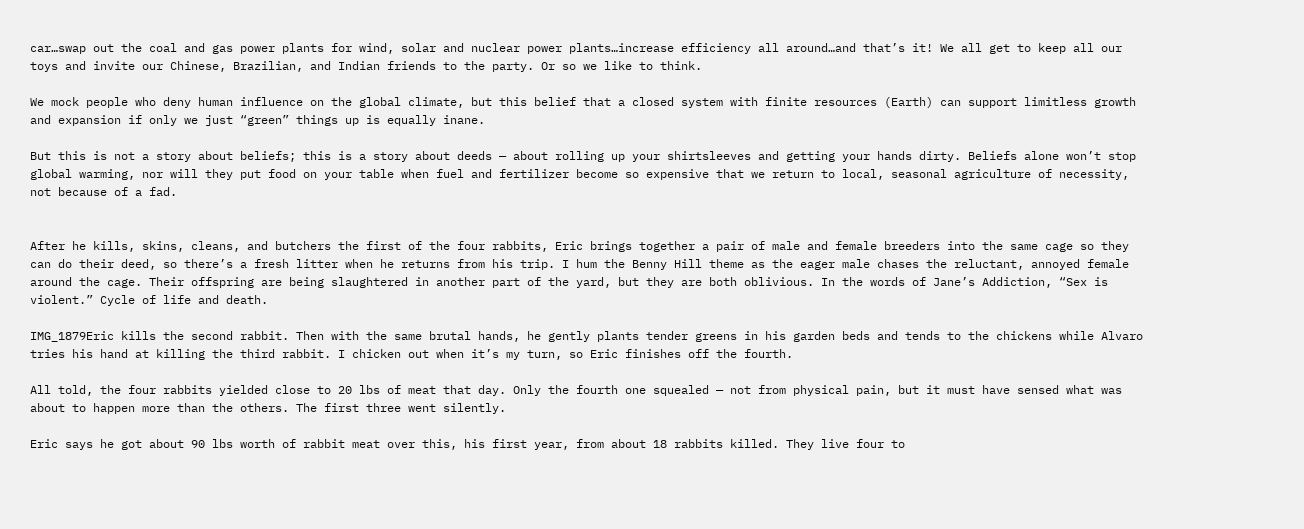car…swap out the coal and gas power plants for wind, solar and nuclear power plants…increase efficiency all around…and that’s it! We all get to keep all our toys and invite our Chinese, Brazilian, and Indian friends to the party. Or so we like to think.

We mock people who deny human influence on the global climate, but this belief that a closed system with finite resources (Earth) can support limitless growth and expansion if only we just “green” things up is equally inane.

But this is not a story about beliefs; this is a story about deeds — about rolling up your shirtsleeves and getting your hands dirty. Beliefs alone won’t stop global warming, nor will they put food on your table when fuel and fertilizer become so expensive that we return to local, seasonal agriculture of necessity, not because of a fad.


After he kills, skins, cleans, and butchers the first of the four rabbits, Eric brings together a pair of male and female breeders into the same cage so they can do their deed, so there’s a fresh litter when he returns from his trip. I hum the Benny Hill theme as the eager male chases the reluctant, annoyed female around the cage. Their offspring are being slaughtered in another part of the yard, but they are both oblivious. In the words of Jane’s Addiction, “Sex is violent.” Cycle of life and death.

IMG_1879Eric kills the second rabbit. Then with the same brutal hands, he gently plants tender greens in his garden beds and tends to the chickens while Alvaro tries his hand at killing the third rabbit. I chicken out when it’s my turn, so Eric finishes off the fourth.

All told, the four rabbits yielded close to 20 lbs of meat that day. Only the fourth one squealed — not from physical pain, but it must have sensed what was about to happen more than the others. The first three went silently.

Eric says he got about 90 lbs worth of rabbit meat over this, his first year, from about 18 rabbits killed. They live four to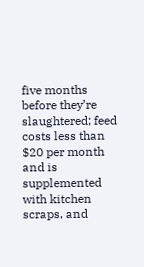five months before they’re slaughtered; feed costs less than $20 per month and is supplemented with kitchen scraps, and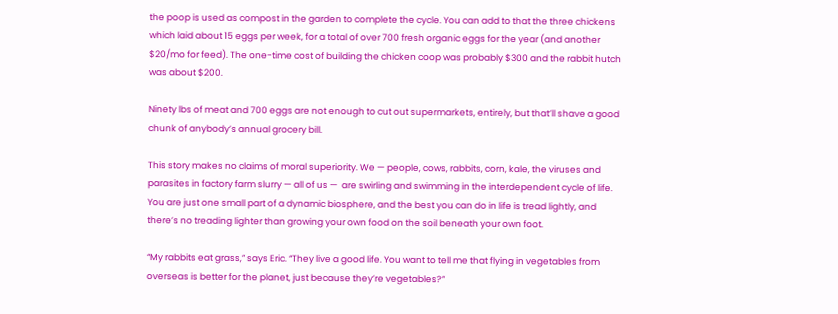the poop is used as compost in the garden to complete the cycle. You can add to that the three chickens which laid about 15 eggs per week, for a total of over 700 fresh organic eggs for the year (and another $20/mo for feed). The one-time cost of building the chicken coop was probably $300 and the rabbit hutch was about $200.

Ninety lbs of meat and 700 eggs are not enough to cut out supermarkets, entirely, but that’ll shave a good chunk of anybody’s annual grocery bill.

This story makes no claims of moral superiority. We — people, cows, rabbits, corn, kale, the viruses and parasites in factory farm slurry — all of us —  are swirling and swimming in the interdependent cycle of life. You are just one small part of a dynamic biosphere, and the best you can do in life is tread lightly, and there’s no treading lighter than growing your own food on the soil beneath your own foot.

“My rabbits eat grass,” says Eric. “They live a good life. You want to tell me that flying in vegetables from overseas is better for the planet, just because they’re vegetables?”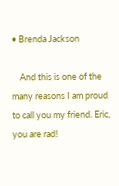• Brenda Jackson

    And this is one of the many reasons I am proud to call you my friend. Eric, you are rad!